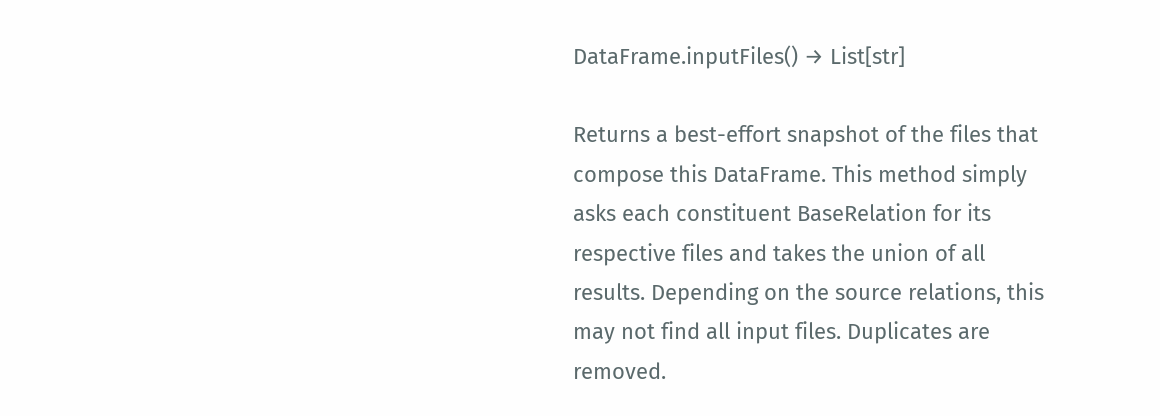DataFrame.inputFiles() → List[str]

Returns a best-effort snapshot of the files that compose this DataFrame. This method simply asks each constituent BaseRelation for its respective files and takes the union of all results. Depending on the source relations, this may not find all input files. Duplicates are removed.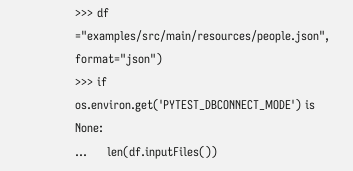>>> df ="examples/src/main/resources/people.json", format="json")
>>> if os.environ.get('PYTEST_DBCONNECT_MODE') is None:
...     len(df.inputFiles())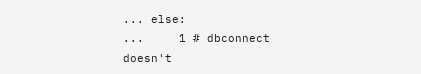... else:
...     1 # dbconnect doesn't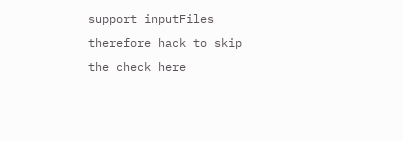support inputFiles therefore hack to skip the check here